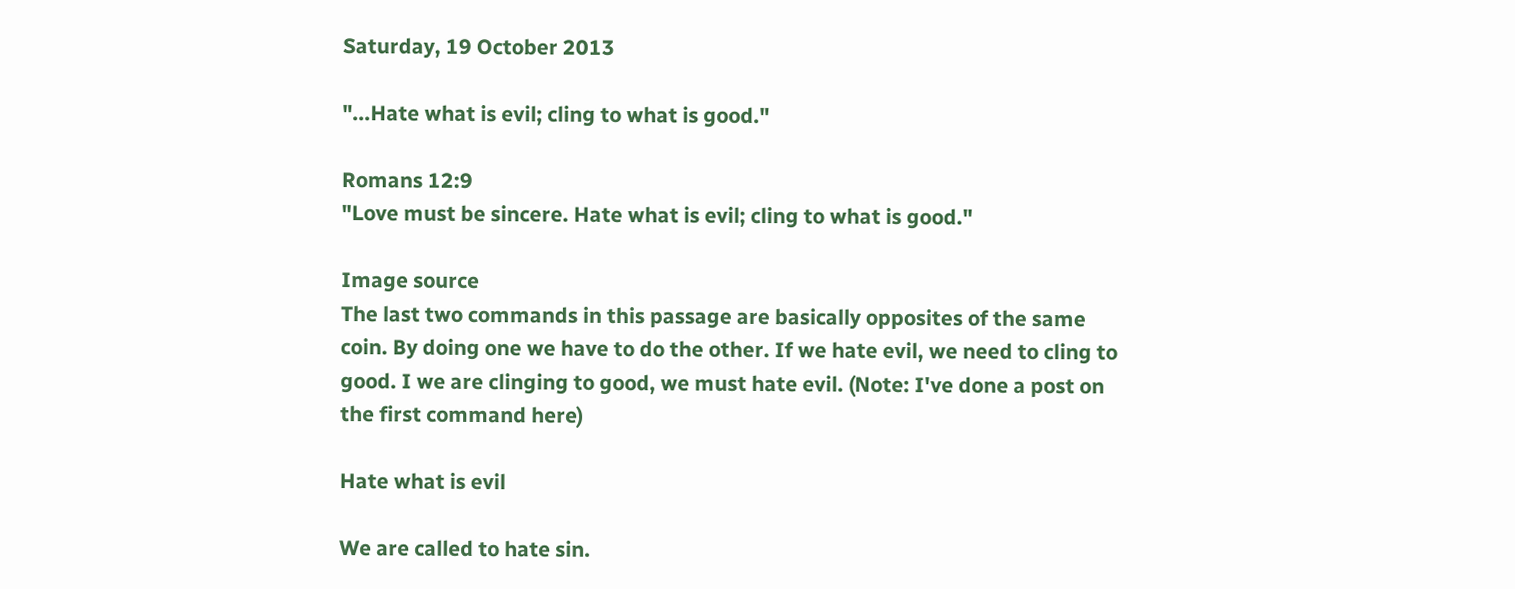Saturday, 19 October 2013

"...Hate what is evil; cling to what is good."

Romans 12:9
"Love must be sincere. Hate what is evil; cling to what is good."

Image source
The last two commands in this passage are basically opposites of the same coin. By doing one we have to do the other. If we hate evil, we need to cling to good. I we are clinging to good, we must hate evil. (Note: I've done a post on the first command here)

Hate what is evil

We are called to hate sin.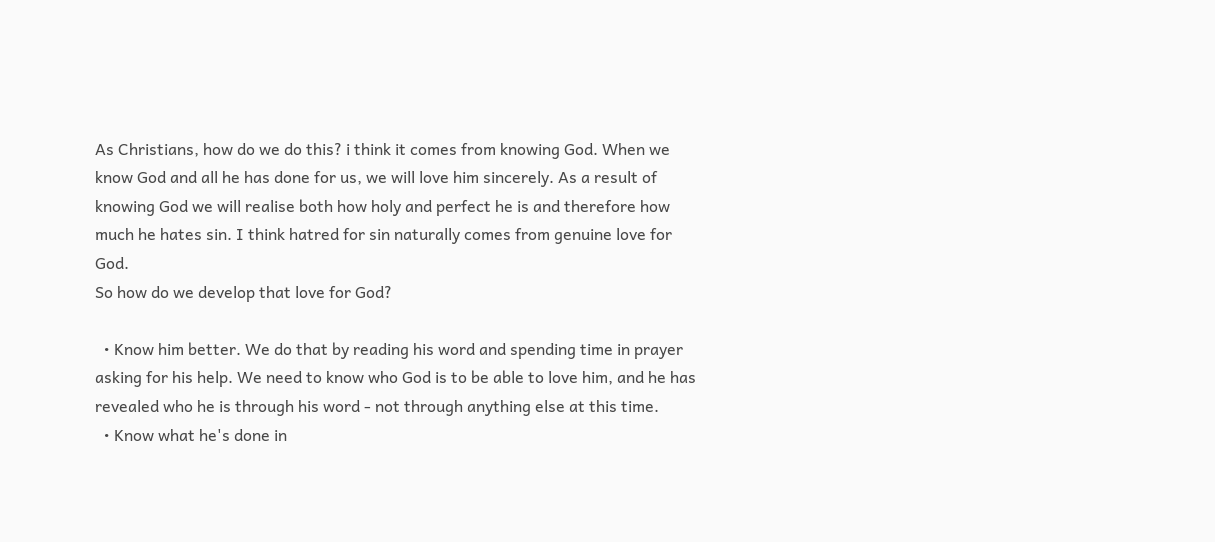As Christians, how do we do this? i think it comes from knowing God. When we know God and all he has done for us, we will love him sincerely. As a result of knowing God we will realise both how holy and perfect he is and therefore how much he hates sin. I think hatred for sin naturally comes from genuine love for God.
So how do we develop that love for God?

  • Know him better. We do that by reading his word and spending time in prayer asking for his help. We need to know who God is to be able to love him, and he has revealed who he is through his word - not through anything else at this time.
  • Know what he's done in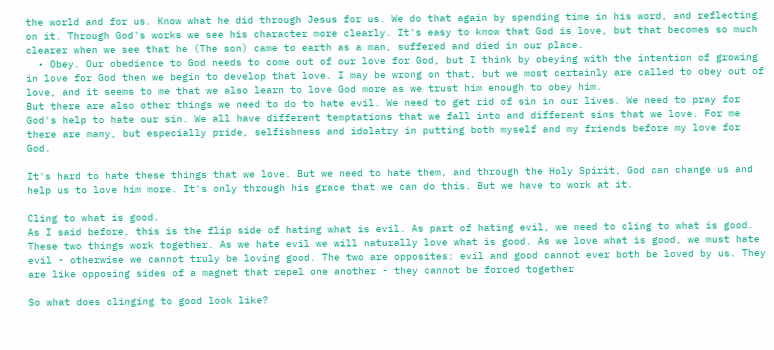the world and for us. Know what he did through Jesus for us. We do that again by spending time in his word, and reflecting on it. Through God's works we see his character more clearly. It's easy to know that God is love, but that becomes so much clearer when we see that he (The son) came to earth as a man, suffered and died in our place.
  • Obey. Our obedience to God needs to come out of our love for God, but I think by obeying with the intention of growing in love for God then we begin to develop that love. I may be wrong on that, but we most certainly are called to obey out of love, and it seems to me that we also learn to love God more as we trust him enough to obey him.
But there are also other things we need to do to hate evil. We need to get rid of sin in our lives. We need to pray for God's help to hate our sin. We all have different temptations that we fall into and different sins that we love. For me there are many, but especially pride, selfishness and idolatry in putting both myself and my friends before my love for God.

It's hard to hate these things that we love. But we need to hate them, and through the Holy Spirit, God can change us and help us to love him more. It's only through his grace that we can do this. But we have to work at it.

Cling to what is good.
As I said before, this is the flip side of hating what is evil. As part of hating evil, we need to cling to what is good. These two things work together. As we hate evil we will naturally love what is good. As we love what is good, we must hate evil - otherwise we cannot truly be loving good. The two are opposites: evil and good cannot ever both be loved by us. They are like opposing sides of a magnet that repel one another - they cannot be forced together

So what does clinging to good look like?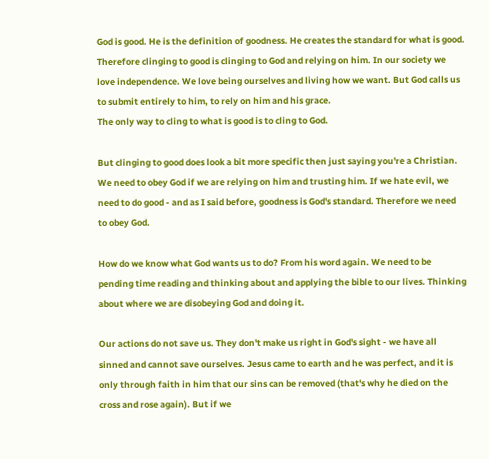God is good. He is the definition of goodness. He creates the standard for what is good. Therefore clinging to good is clinging to God and relying on him. In our society we love independence. We love being ourselves and living how we want. But God calls us to submit entirely to him, to rely on him and his grace.
The only way to cling to what is good is to cling to God.

But clinging to good does look a bit more specific then just saying you're a Christian. We need to obey God if we are relying on him and trusting him. If we hate evil, we need to do good - and as I said before, goodness is God's standard. Therefore we need to obey God.

How do we know what God wants us to do? From his word again. We need to be pending time reading and thinking about and applying the bible to our lives. Thinking about where we are disobeying God and doing it.

Our actions do not save us. They don't make us right in God's sight - we have all sinned and cannot save ourselves. Jesus came to earth and he was perfect, and it is only through faith in him that our sins can be removed (that's why he died on the cross and rose again). But if we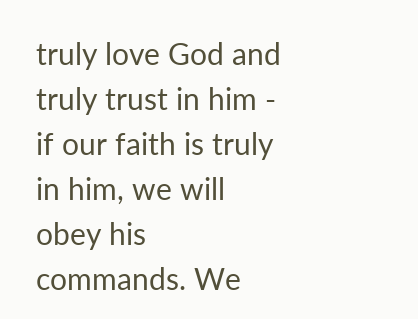truly love God and truly trust in him - if our faith is truly in him, we will obey his commands. We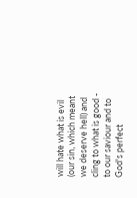will hate what is evil (our sin, which meant we deserve hell) and cling to what is good - to our saviour and to God's perfect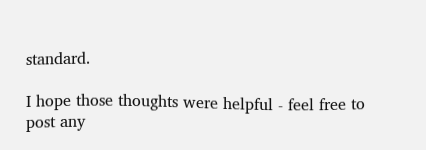standard.

I hope those thoughts were helpful - feel free to post any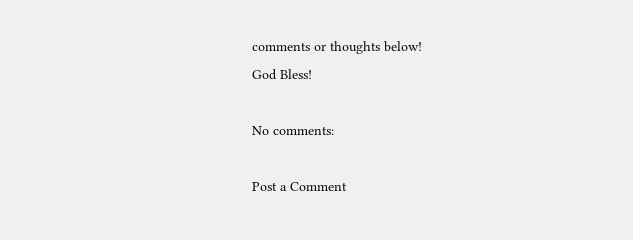comments or thoughts below!
God Bless!

No comments:

Post a Comment